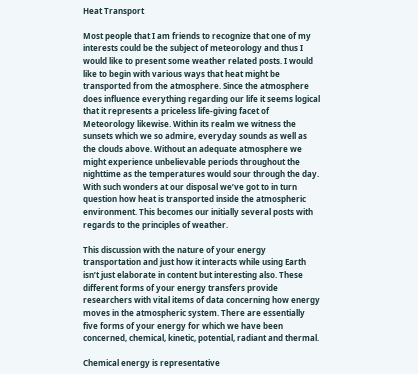Heat Transport

Most people that I am friends to recognize that one of my interests could be the subject of meteorology and thus I would like to present some weather related posts. I would like to begin with various ways that heat might be transported from the atmosphere. Since the atmosphere does influence everything regarding our life it seems logical that it represents a priceless life-giving facet of Meteorology likewise. Within its realm we witness the sunsets which we so admire, everyday sounds as well as the clouds above. Without an adequate atmosphere we might experience unbelievable periods throughout the nighttime as the temperatures would sour through the day. With such wonders at our disposal we’ve got to in turn question how heat is transported inside the atmospheric environment. This becomes our initially several posts with regards to the principles of weather.

This discussion with the nature of your energy transportation and just how it interacts while using Earth isn’t just elaborate in content but interesting also. These different forms of your energy transfers provide researchers with vital items of data concerning how energy moves in the atmospheric system. There are essentially five forms of your energy for which we have been concerned, chemical, kinetic, potential, radiant and thermal.

Chemical energy is representative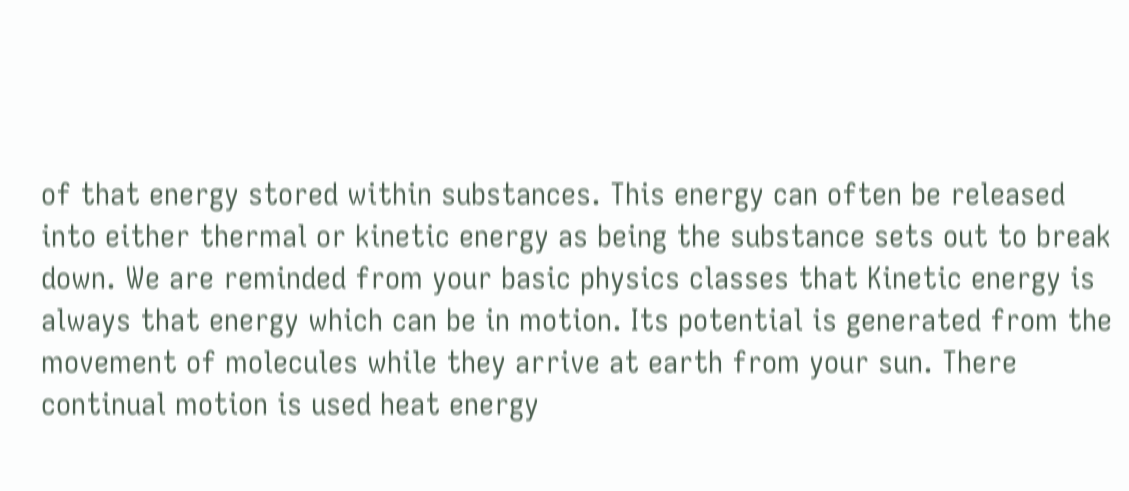of that energy stored within substances. This energy can often be released into either thermal or kinetic energy as being the substance sets out to break down. We are reminded from your basic physics classes that Kinetic energy is always that energy which can be in motion. Its potential is generated from the movement of molecules while they arrive at earth from your sun. There continual motion is used heat energy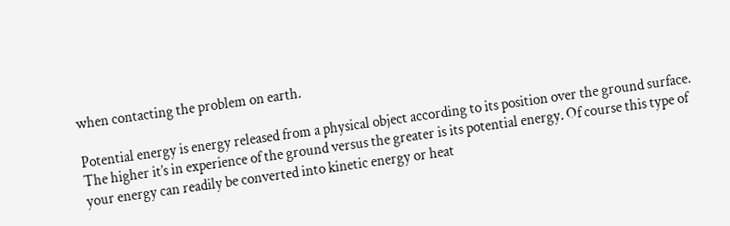when contacting the problem on earth.

Potential energy is energy released from a physical object according to its position over the ground surface. The higher it’s in experience of the ground versus the greater is its potential energy. Of course this type of your energy can readily be converted into kinetic energy or heat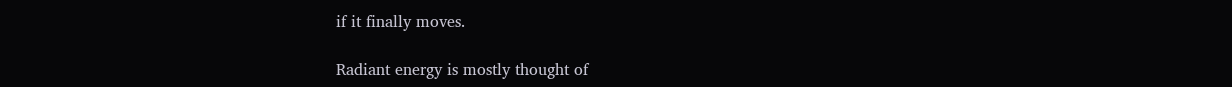if it finally moves.

Radiant energy is mostly thought of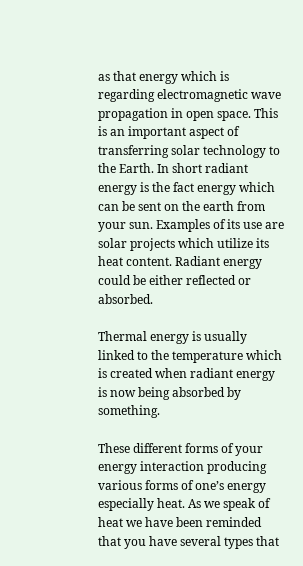as that energy which is regarding electromagnetic wave propagation in open space. This is an important aspect of transferring solar technology to the Earth. In short radiant energy is the fact energy which can be sent on the earth from your sun. Examples of its use are solar projects which utilize its heat content. Radiant energy could be either reflected or absorbed.

Thermal energy is usually linked to the temperature which is created when radiant energy is now being absorbed by something.

These different forms of your energy interaction producing various forms of one’s energy especially heat. As we speak of heat we have been reminded that you have several types that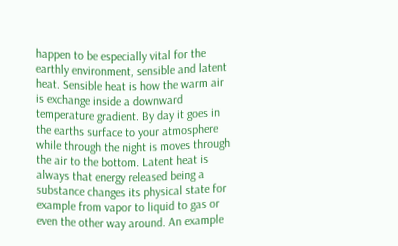happen to be especially vital for the earthly environment, sensible and latent heat. Sensible heat is how the warm air is exchange inside a downward temperature gradient. By day it goes in the earths surface to your atmosphere while through the night is moves through the air to the bottom. Latent heat is always that energy released being a substance changes its physical state for example from vapor to liquid to gas or even the other way around. An example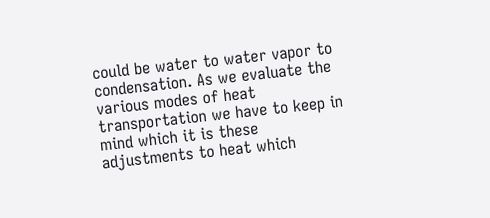could be water to water vapor to condensation. As we evaluate the various modes of heat transportation we have to keep in mind which it is these adjustments to heat which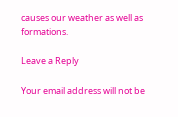causes our weather as well as formations.

Leave a Reply

Your email address will not be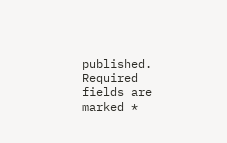published. Required fields are marked *